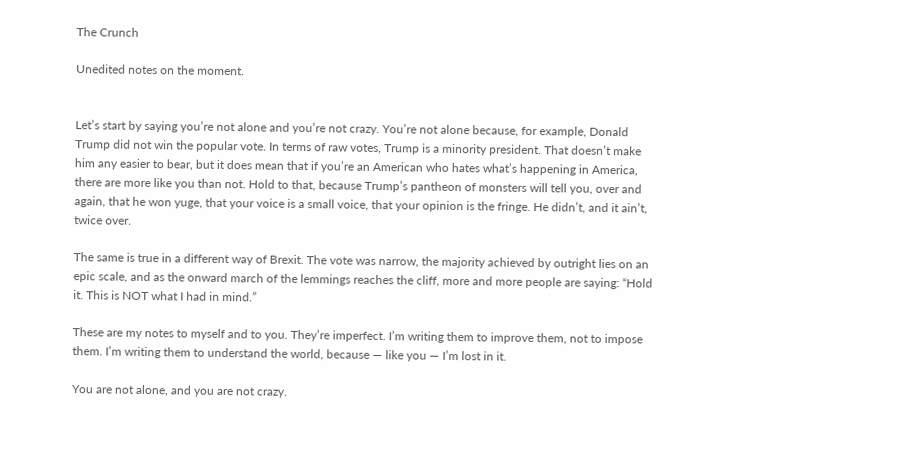The Crunch

Unedited notes on the moment.


Let’s start by saying you’re not alone and you’re not crazy. You’re not alone because, for example, Donald Trump did not win the popular vote. In terms of raw votes, Trump is a minority president. That doesn’t make him any easier to bear, but it does mean that if you’re an American who hates what’s happening in America, there are more like you than not. Hold to that, because Trump’s pantheon of monsters will tell you, over and again, that he won yuge, that your voice is a small voice, that your opinion is the fringe. He didn’t, and it ain’t, twice over.

The same is true in a different way of Brexit. The vote was narrow, the majority achieved by outright lies on an epic scale, and as the onward march of the lemmings reaches the cliff, more and more people are saying: “Hold it. This is NOT what I had in mind.”

These are my notes to myself and to you. They’re imperfect. I’m writing them to improve them, not to impose them. I’m writing them to understand the world, because — like you — I’m lost in it.

You are not alone, and you are not crazy.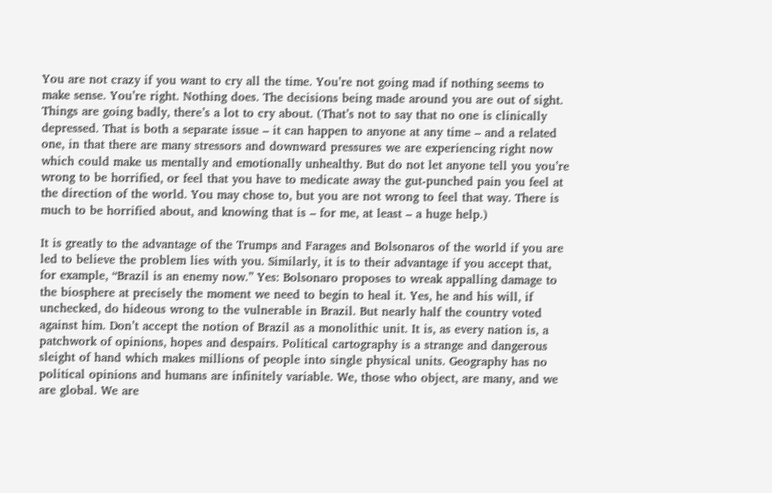You are not crazy if you want to cry all the time. You’re not going mad if nothing seems to make sense. You’re right. Nothing does. The decisions being made around you are out of sight. Things are going badly, there’s a lot to cry about. (That’s not to say that no one is clinically depressed. That is both a separate issue – it can happen to anyone at any time – and a related one, in that there are many stressors and downward pressures we are experiencing right now which could make us mentally and emotionally unhealthy. But do not let anyone tell you you’re wrong to be horrified, or feel that you have to medicate away the gut-punched pain you feel at the direction of the world. You may chose to, but you are not wrong to feel that way. There is much to be horrified about, and knowing that is – for me, at least – a huge help.)

It is greatly to the advantage of the Trumps and Farages and Bolsonaros of the world if you are led to believe the problem lies with you. Similarly, it is to their advantage if you accept that, for example, “Brazil is an enemy now.” Yes: Bolsonaro proposes to wreak appalling damage to the biosphere at precisely the moment we need to begin to heal it. Yes, he and his will, if unchecked, do hideous wrong to the vulnerable in Brazil. But nearly half the country voted against him. Don’t accept the notion of Brazil as a monolithic unit. It is, as every nation is, a patchwork of opinions, hopes and despairs. Political cartography is a strange and dangerous sleight of hand which makes millions of people into single physical units. Geography has no political opinions and humans are infinitely variable. We, those who object, are many, and we are global. We are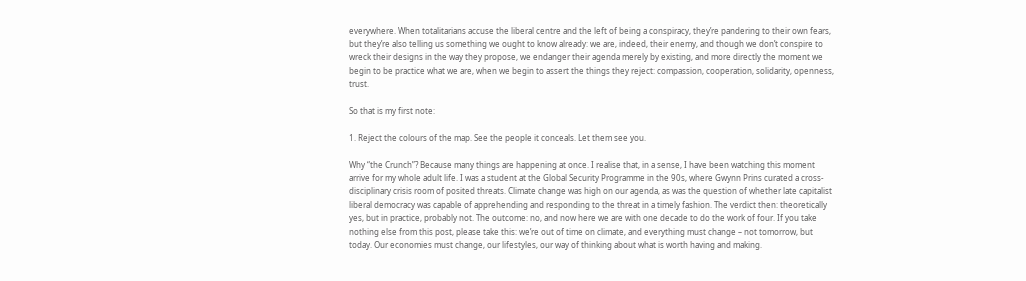everywhere. When totalitarians accuse the liberal centre and the left of being a conspiracy, they’re pandering to their own fears, but they’re also telling us something we ought to know already: we are, indeed, their enemy, and though we don’t conspire to wreck their designs in the way they propose, we endanger their agenda merely by existing, and more directly the moment we begin to be practice what we are, when we begin to assert the things they reject: compassion, cooperation, solidarity, openness, trust.

So that is my first note:

1. Reject the colours of the map. See the people it conceals. Let them see you.

Why “the Crunch”? Because many things are happening at once. I realise that, in a sense, I have been watching this moment arrive for my whole adult life. I was a student at the Global Security Programme in the 90s, where Gwynn Prins curated a cross-disciplinary crisis room of posited threats. Climate change was high on our agenda, as was the question of whether late capitalist liberal democracy was capable of apprehending and responding to the threat in a timely fashion. The verdict then: theoretically yes, but in practice, probably not. The outcome: no, and now here we are with one decade to do the work of four. If you take nothing else from this post, please take this: we’re out of time on climate, and everything must change – not tomorrow, but today. Our economies must change, our lifestyles, our way of thinking about what is worth having and making.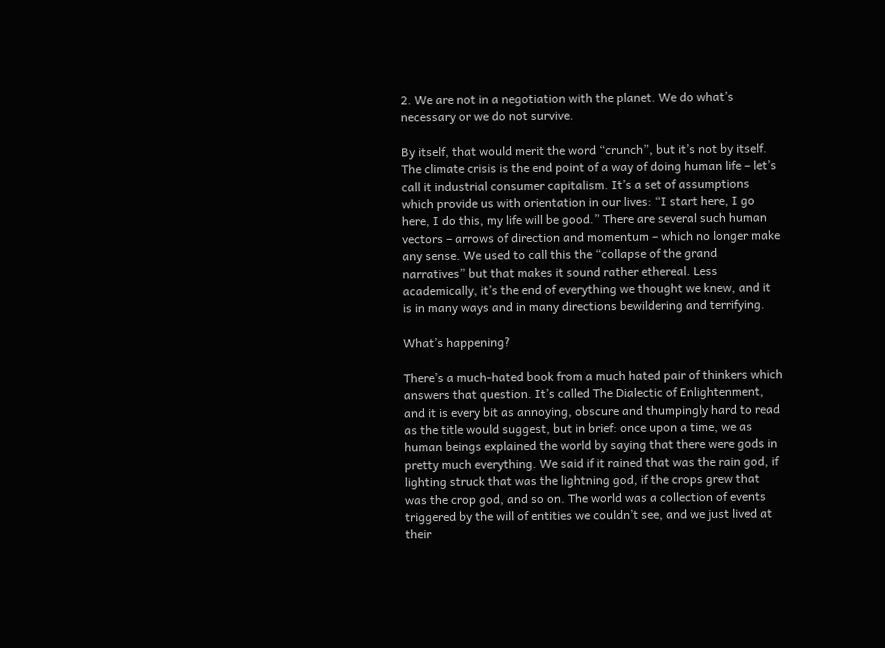2. We are not in a negotiation with the planet. We do what’s necessary or we do not survive.

By itself, that would merit the word “crunch”, but it’s not by itself. The climate crisis is the end point of a way of doing human life – let’s call it industrial consumer capitalism. It’s a set of assumptions which provide us with orientation in our lives: “I start here, I go here, I do this, my life will be good.” There are several such human vectors – arrows of direction and momentum – which no longer make any sense. We used to call this the “collapse of the grand narratives” but that makes it sound rather ethereal. Less academically, it’s the end of everything we thought we knew, and it is in many ways and in many directions bewildering and terrifying.

What’s happening?

There’s a much-hated book from a much hated pair of thinkers which answers that question. It’s called The Dialectic of Enlightenment, and it is every bit as annoying, obscure and thumpingly hard to read as the title would suggest, but in brief: once upon a time, we as human beings explained the world by saying that there were gods in pretty much everything. We said if it rained that was the rain god, if lighting struck that was the lightning god, if the crops grew that was the crop god, and so on. The world was a collection of events triggered by the will of entities we couldn’t see, and we just lived at their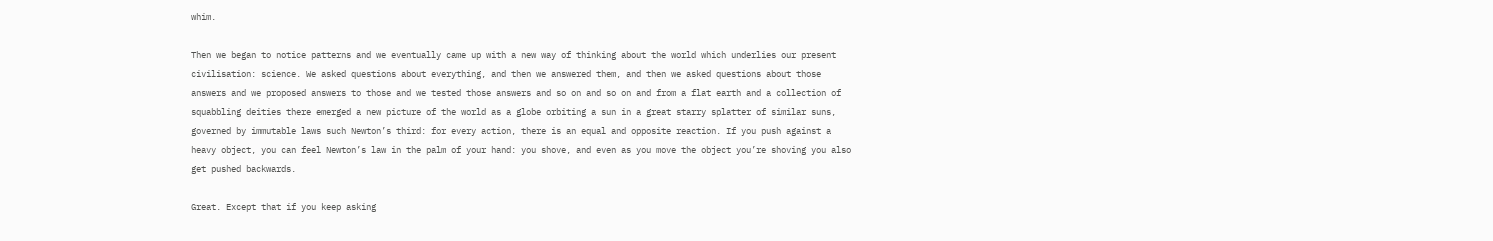whim.

Then we began to notice patterns and we eventually came up with a new way of thinking about the world which underlies our present civilisation: science. We asked questions about everything, and then we answered them, and then we asked questions about those answers and we proposed answers to those and we tested those answers and so on and so on and from a flat earth and a collection of squabbling deities there emerged a new picture of the world as a globe orbiting a sun in a great starry splatter of similar suns, governed by immutable laws such Newton’s third: for every action, there is an equal and opposite reaction. If you push against a heavy object, you can feel Newton’s law in the palm of your hand: you shove, and even as you move the object you’re shoving you also get pushed backwards.

Great. Except that if you keep asking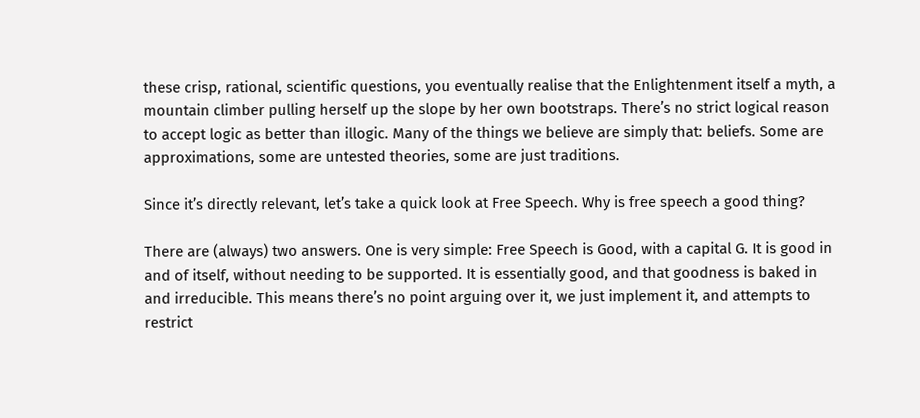these crisp, rational, scientific questions, you eventually realise that the Enlightenment itself a myth, a mountain climber pulling herself up the slope by her own bootstraps. There’s no strict logical reason to accept logic as better than illogic. Many of the things we believe are simply that: beliefs. Some are approximations, some are untested theories, some are just traditions.

Since it’s directly relevant, let’s take a quick look at Free Speech. Why is free speech a good thing?

There are (always) two answers. One is very simple: Free Speech is Good, with a capital G. It is good in and of itself, without needing to be supported. It is essentially good, and that goodness is baked in and irreducible. This means there’s no point arguing over it, we just implement it, and attempts to restrict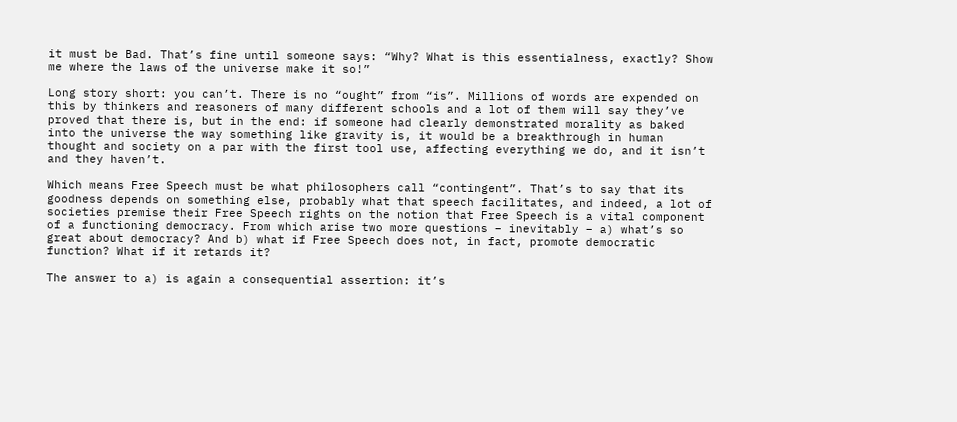it must be Bad. That’s fine until someone says: “Why? What is this essentialness, exactly? Show me where the laws of the universe make it so!”

Long story short: you can’t. There is no “ought” from “is”. Millions of words are expended on this by thinkers and reasoners of many different schools and a lot of them will say they’ve proved that there is, but in the end: if someone had clearly demonstrated morality as baked into the universe the way something like gravity is, it would be a breakthrough in human thought and society on a par with the first tool use, affecting everything we do, and it isn’t and they haven’t.

Which means Free Speech must be what philosophers call “contingent”. That’s to say that its goodness depends on something else, probably what that speech facilitates, and indeed, a lot of societies premise their Free Speech rights on the notion that Free Speech is a vital component of a functioning democracy. From which arise two more questions – inevitably – a) what’s so great about democracy? And b) what if Free Speech does not, in fact, promote democratic function? What if it retards it?

The answer to a) is again a consequential assertion: it’s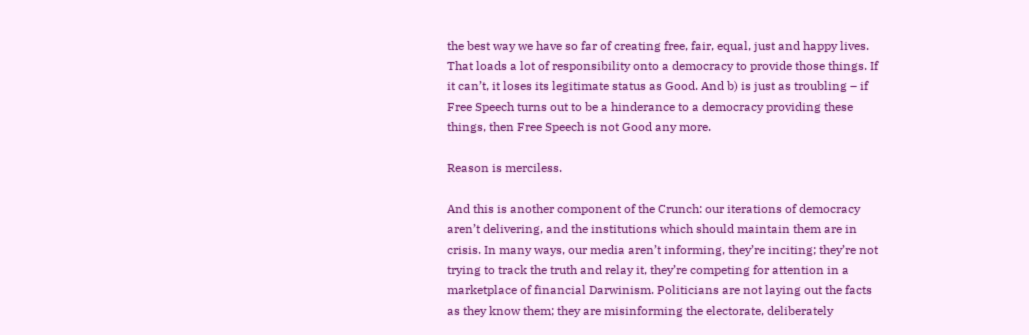the best way we have so far of creating free, fair, equal, just and happy lives. That loads a lot of responsibility onto a democracy to provide those things. If it can’t, it loses its legitimate status as Good. And b) is just as troubling – if Free Speech turns out to be a hinderance to a democracy providing these things, then Free Speech is not Good any more.

Reason is merciless.

And this is another component of the Crunch: our iterations of democracy aren’t delivering, and the institutions which should maintain them are in crisis. In many ways, our media aren’t informing, they’re inciting; they’re not trying to track the truth and relay it, they’re competing for attention in a marketplace of financial Darwinism. Politicians are not laying out the facts as they know them; they are misinforming the electorate, deliberately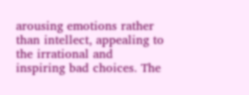arousing emotions rather than intellect, appealing to the irrational and inspiring bad choices. The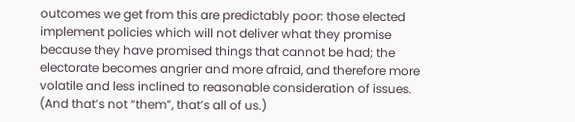outcomes we get from this are predictably poor: those elected implement policies which will not deliver what they promise because they have promised things that cannot be had; the electorate becomes angrier and more afraid, and therefore more volatile and less inclined to reasonable consideration of issues. (And that’s not “them”, that’s all of us.)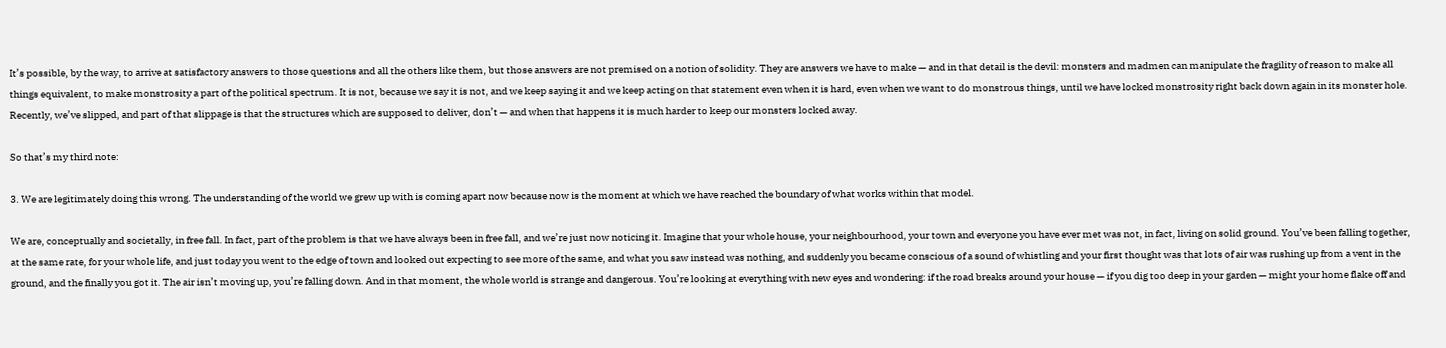It’s possible, by the way, to arrive at satisfactory answers to those questions and all the others like them, but those answers are not premised on a notion of solidity. They are answers we have to make — and in that detail is the devil: monsters and madmen can manipulate the fragility of reason to make all things equivalent, to make monstrosity a part of the political spectrum. It is not, because we say it is not, and we keep saying it and we keep acting on that statement even when it is hard, even when we want to do monstrous things, until we have locked monstrosity right back down again in its monster hole. Recently, we’ve slipped, and part of that slippage is that the structures which are supposed to deliver, don’t — and when that happens it is much harder to keep our monsters locked away.

So that’s my third note:

3. We are legitimately doing this wrong. The understanding of the world we grew up with is coming apart now because now is the moment at which we have reached the boundary of what works within that model.

We are, conceptually and societally, in free fall. In fact, part of the problem is that we have always been in free fall, and we’re just now noticing it. Imagine that your whole house, your neighbourhood, your town and everyone you have ever met was not, in fact, living on solid ground. You’ve been falling together, at the same rate, for your whole life, and just today you went to the edge of town and looked out expecting to see more of the same, and what you saw instead was nothing, and suddenly you became conscious of a sound of whistling and your first thought was that lots of air was rushing up from a vent in the ground, and the finally you got it. The air isn’t moving up, you’re falling down. And in that moment, the whole world is strange and dangerous. You’re looking at everything with new eyes and wondering: if the road breaks around your house — if you dig too deep in your garden — might your home flake off and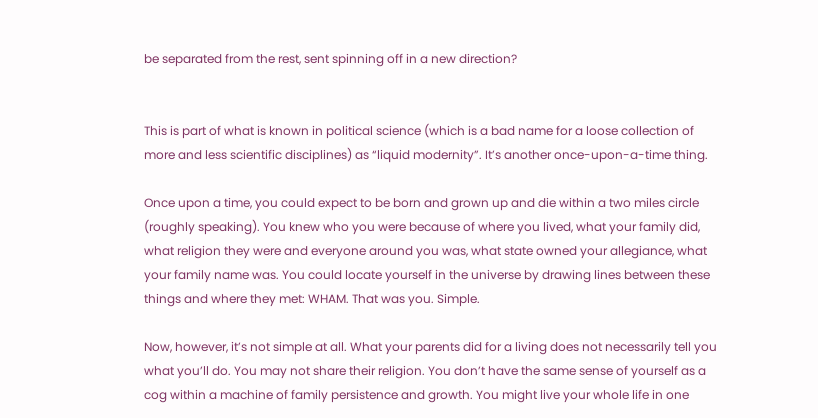be separated from the rest, sent spinning off in a new direction?


This is part of what is known in political science (which is a bad name for a loose collection of more and less scientific disciplines) as “liquid modernity”. It’s another once-upon-a-time thing.

Once upon a time, you could expect to be born and grown up and die within a two miles circle (roughly speaking). You knew who you were because of where you lived, what your family did, what religion they were and everyone around you was, what state owned your allegiance, what your family name was. You could locate yourself in the universe by drawing lines between these things and where they met: WHAM. That was you. Simple.

Now, however, it’s not simple at all. What your parents did for a living does not necessarily tell you what you’ll do. You may not share their religion. You don’t have the same sense of yourself as a cog within a machine of family persistence and growth. You might live your whole life in one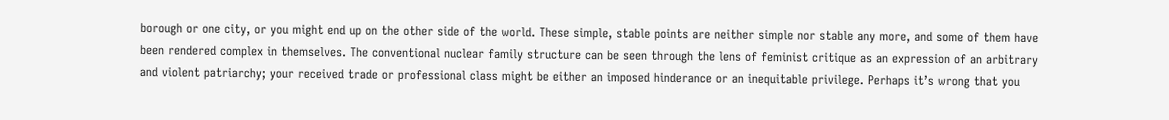borough or one city, or you might end up on the other side of the world. These simple, stable points are neither simple nor stable any more, and some of them have been rendered complex in themselves. The conventional nuclear family structure can be seen through the lens of feminist critique as an expression of an arbitrary and violent patriarchy; your received trade or professional class might be either an imposed hinderance or an inequitable privilege. Perhaps it’s wrong that you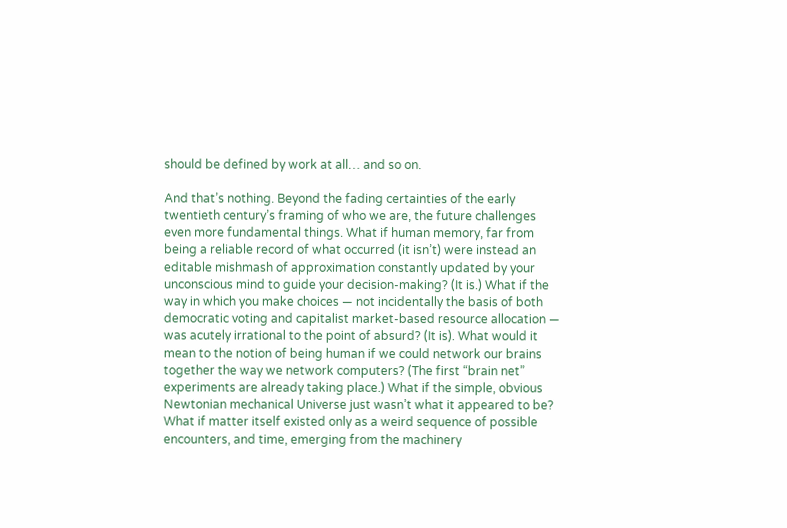should be defined by work at all… and so on.

And that’s nothing. Beyond the fading certainties of the early twentieth century’s framing of who we are, the future challenges even more fundamental things. What if human memory, far from being a reliable record of what occurred (it isn’t) were instead an editable mishmash of approximation constantly updated by your unconscious mind to guide your decision-making? (It is.) What if the way in which you make choices — not incidentally the basis of both democratic voting and capitalist market-based resource allocation — was acutely irrational to the point of absurd? (It is). What would it mean to the notion of being human if we could network our brains together the way we network computers? (The first “brain net” experiments are already taking place.) What if the simple, obvious Newtonian mechanical Universe just wasn’t what it appeared to be? What if matter itself existed only as a weird sequence of possible encounters, and time, emerging from the machinery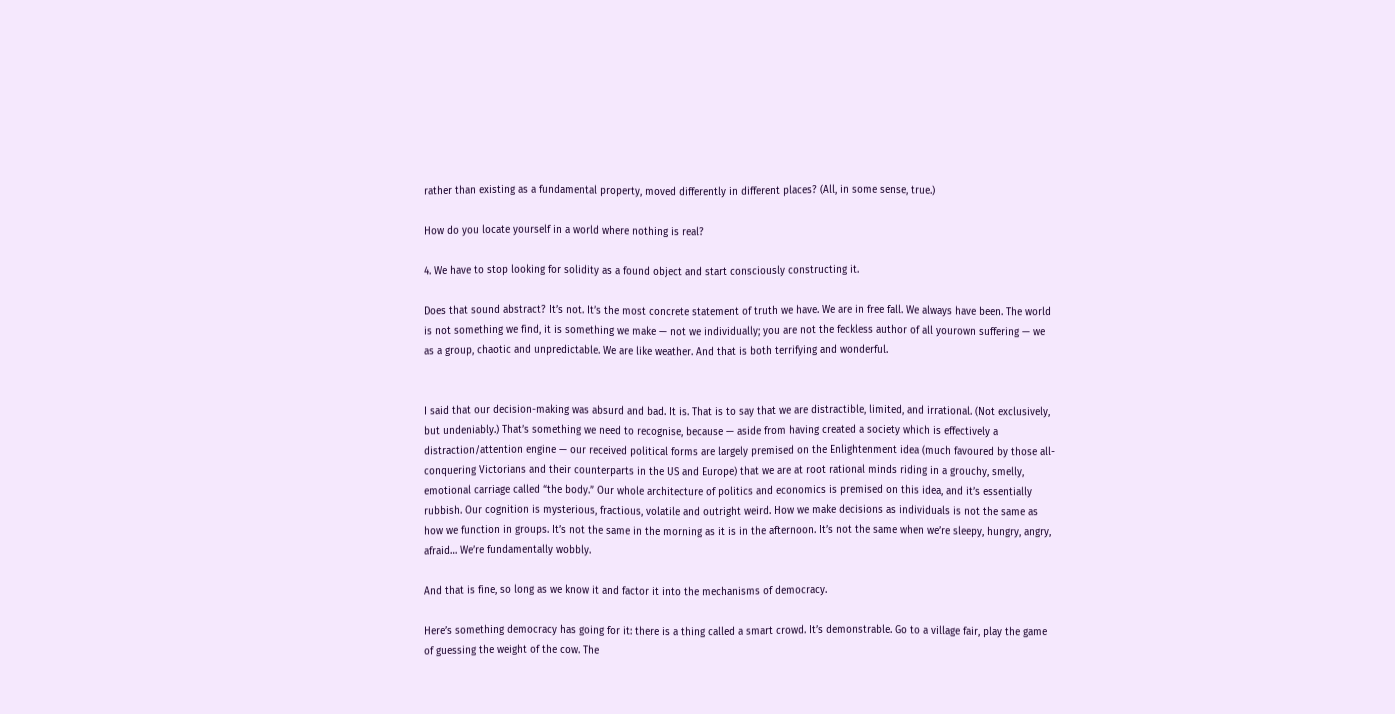rather than existing as a fundamental property, moved differently in different places? (All, in some sense, true.)

How do you locate yourself in a world where nothing is real?

4. We have to stop looking for solidity as a found object and start consciously constructing it.

Does that sound abstract? It’s not. It’s the most concrete statement of truth we have. We are in free fall. We always have been. The world is not something we find, it is something we make — not we individually; you are not the feckless author of all yourown suffering — we as a group, chaotic and unpredictable. We are like weather. And that is both terrifying and wonderful.


I said that our decision-making was absurd and bad. It is. That is to say that we are distractible, limited, and irrational. (Not exclusively, but undeniably.) That’s something we need to recognise, because — aside from having created a society which is effectively a distraction/attention engine — our received political forms are largely premised on the Enlightenment idea (much favoured by those all-conquering Victorians and their counterparts in the US and Europe) that we are at root rational minds riding in a grouchy, smelly, emotional carriage called “the body.” Our whole architecture of politics and economics is premised on this idea, and it’s essentially rubbish. Our cognition is mysterious, fractious, volatile and outright weird. How we make decisions as individuals is not the same as how we function in groups. It’s not the same in the morning as it is in the afternoon. It’s not the same when we’re sleepy, hungry, angry, afraid… We’re fundamentally wobbly.

And that is fine, so long as we know it and factor it into the mechanisms of democracy.

Here’s something democracy has going for it: there is a thing called a smart crowd. It’s demonstrable. Go to a village fair, play the game of guessing the weight of the cow. The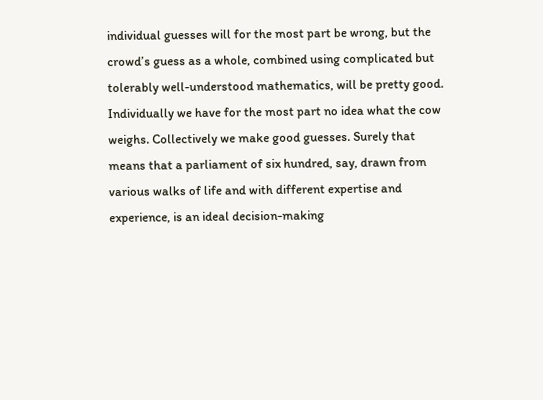individual guesses will for the most part be wrong, but the crowd’s guess as a whole, combined using complicated but tolerably well-understood mathematics, will be pretty good. Individually we have for the most part no idea what the cow weighs. Collectively we make good guesses. Surely that means that a parliament of six hundred, say, drawn from various walks of life and with different expertise and experience, is an ideal decision-making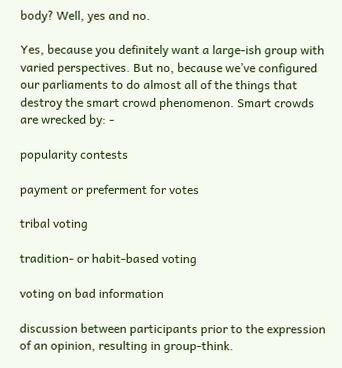body? Well, yes and no.

Yes, because you definitely want a large-ish group with varied perspectives. But no, because we’ve configured our parliaments to do almost all of the things that destroy the smart crowd phenomenon. Smart crowds are wrecked by: -

popularity contests

payment or preferment for votes

tribal voting

tradition- or habit-based voting

voting on bad information

discussion between participants prior to the expression of an opinion, resulting in group-think.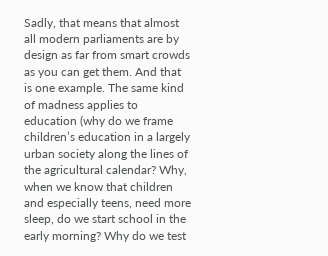Sadly, that means that almost all modern parliaments are by design as far from smart crowds as you can get them. And that is one example. The same kind of madness applies to education (why do we frame children’s education in a largely urban society along the lines of the agricultural calendar? Why, when we know that children and especially teens, need more sleep, do we start school in the early morning? Why do we test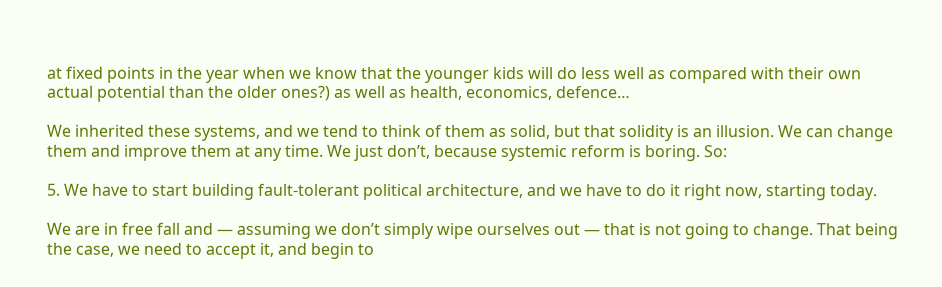at fixed points in the year when we know that the younger kids will do less well as compared with their own actual potential than the older ones?) as well as health, economics, defence…

We inherited these systems, and we tend to think of them as solid, but that solidity is an illusion. We can change them and improve them at any time. We just don’t, because systemic reform is boring. So:

5. We have to start building fault-tolerant political architecture, and we have to do it right now, starting today.

We are in free fall and — assuming we don’t simply wipe ourselves out — that is not going to change. That being the case, we need to accept it, and begin to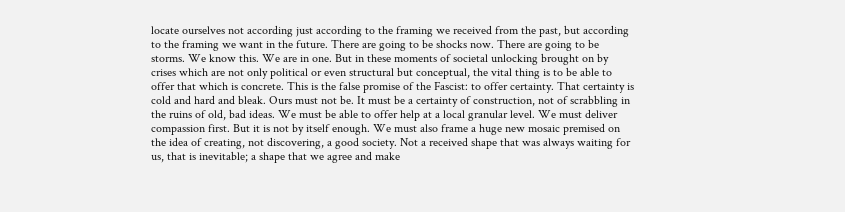locate ourselves not according just according to the framing we received from the past, but according to the framing we want in the future. There are going to be shocks now. There are going to be storms. We know this. We are in one. But in these moments of societal unlocking brought on by crises which are not only political or even structural but conceptual, the vital thing is to be able to offer that which is concrete. This is the false promise of the Fascist: to offer certainty. That certainty is cold and hard and bleak. Ours must not be. It must be a certainty of construction, not of scrabbling in the ruins of old, bad ideas. We must be able to offer help at a local granular level. We must deliver compassion first. But it is not by itself enough. We must also frame a huge new mosaic premised on the idea of creating, not discovering, a good society. Not a received shape that was always waiting for us, that is inevitable; a shape that we agree and make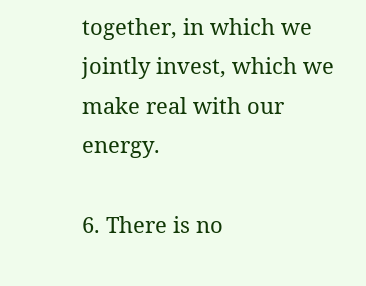together, in which we jointly invest, which we make real with our energy.

6. There is no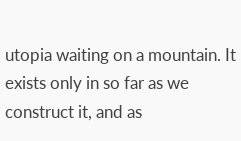utopia waiting on a mountain. It exists only in so far as we construct it, and as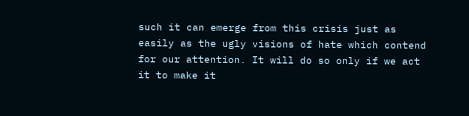such it can emerge from this crisis just as easily as the ugly visions of hate which contend for our attention. It will do so only if we act it to make it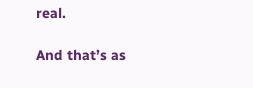real.

And that’s as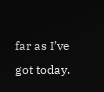far as I’ve got today.